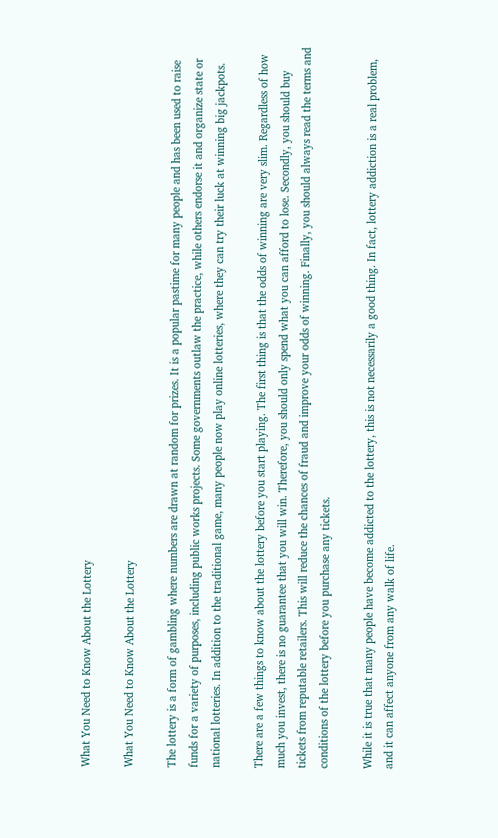What You Need to Know About the Lottery

What You Need to Know About the Lottery

The lottery is a form of gambling where numbers are drawn at random for prizes. It is a popular pastime for many people and has been used to raise funds for a variety of purposes, including public works projects. Some governments outlaw the practice, while others endorse it and organize state or national lotteries. In addition to the traditional game, many people now play online lotteries, where they can try their luck at winning big jackpots.

There are a few things to know about the lottery before you start playing. The first thing is that the odds of winning are very slim. Regardless of how much you invest, there is no guarantee that you will win. Therefore, you should only spend what you can afford to lose. Secondly, you should buy tickets from reputable retailers. This will reduce the chances of fraud and improve your odds of winning. Finally, you should always read the terms and conditions of the lottery before you purchase any tickets.

While it is true that many people have become addicted to the lottery, this is not necessarily a good thing. In fact, lottery addiction is a real problem, and it can affect anyone from any walk of life.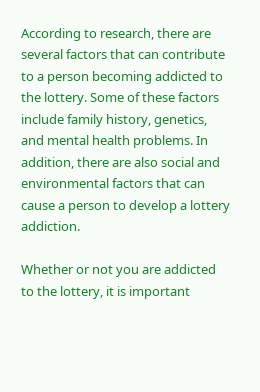According to research, there are several factors that can contribute to a person becoming addicted to the lottery. Some of these factors include family history, genetics, and mental health problems. In addition, there are also social and environmental factors that can cause a person to develop a lottery addiction.

Whether or not you are addicted to the lottery, it is important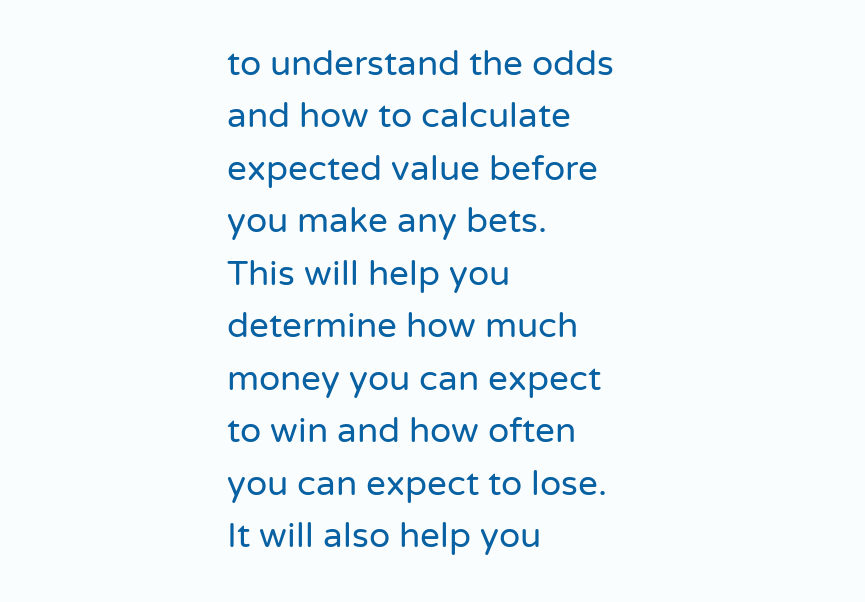to understand the odds and how to calculate expected value before you make any bets. This will help you determine how much money you can expect to win and how often you can expect to lose. It will also help you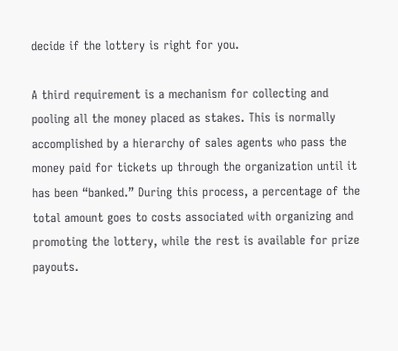decide if the lottery is right for you.

A third requirement is a mechanism for collecting and pooling all the money placed as stakes. This is normally accomplished by a hierarchy of sales agents who pass the money paid for tickets up through the organization until it has been “banked.” During this process, a percentage of the total amount goes to costs associated with organizing and promoting the lottery, while the rest is available for prize payouts.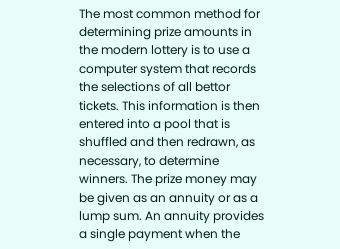The most common method for determining prize amounts in the modern lottery is to use a computer system that records the selections of all bettor tickets. This information is then entered into a pool that is shuffled and then redrawn, as necessary, to determine winners. The prize money may be given as an annuity or as a lump sum. An annuity provides a single payment when the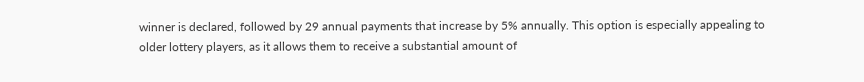winner is declared, followed by 29 annual payments that increase by 5% annually. This option is especially appealing to older lottery players, as it allows them to receive a substantial amount of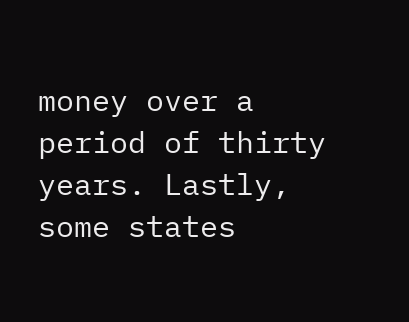money over a period of thirty years. Lastly, some states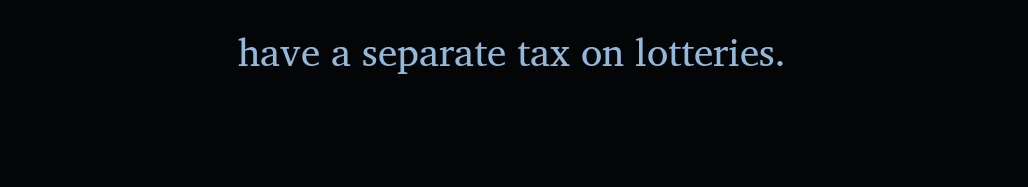have a separate tax on lotteries.